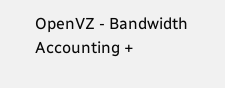OpenVZ - Bandwidth Accounting +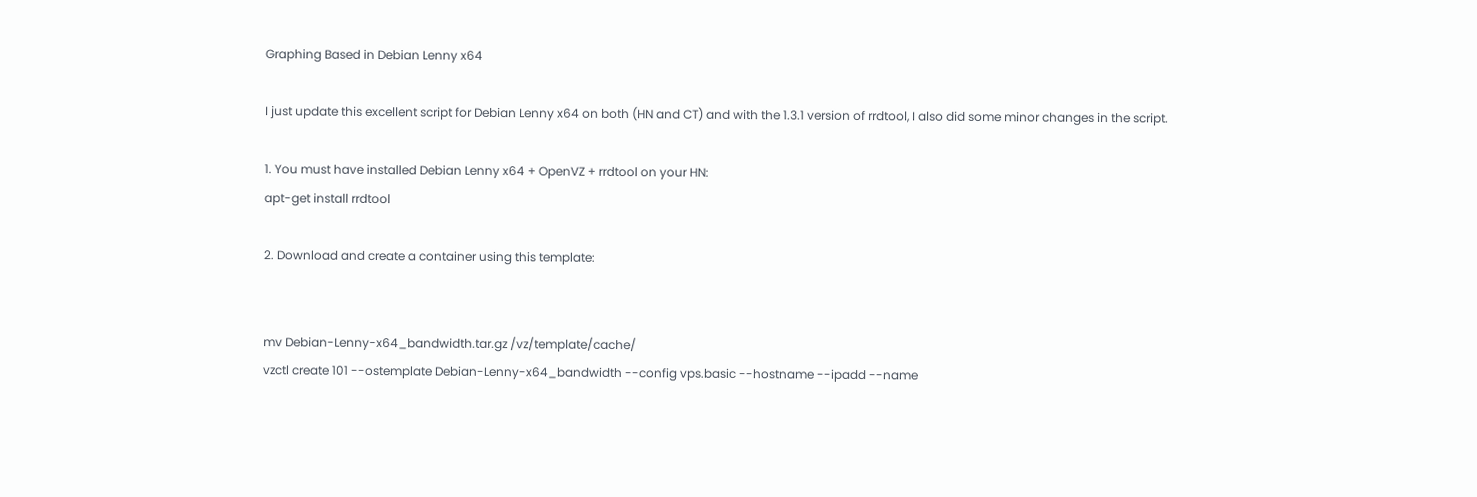Graphing Based in Debian Lenny x64

I just update this excellent script for Debian Lenny x64 on both (HN and CT) and with the 1.3.1 version of rrdtool, I also did some minor changes in the script.

1. You must have installed Debian Lenny x64 + OpenVZ + rrdtool on your HN:
apt-get install rrdtool

2. Download and create a container using this template:


mv Debian-Lenny-x64_bandwidth.tar.gz /vz/template/cache/
vzctl create 101 --ostemplate Debian-Lenny-x64_bandwidth --config vps.basic --hostname --ipadd --name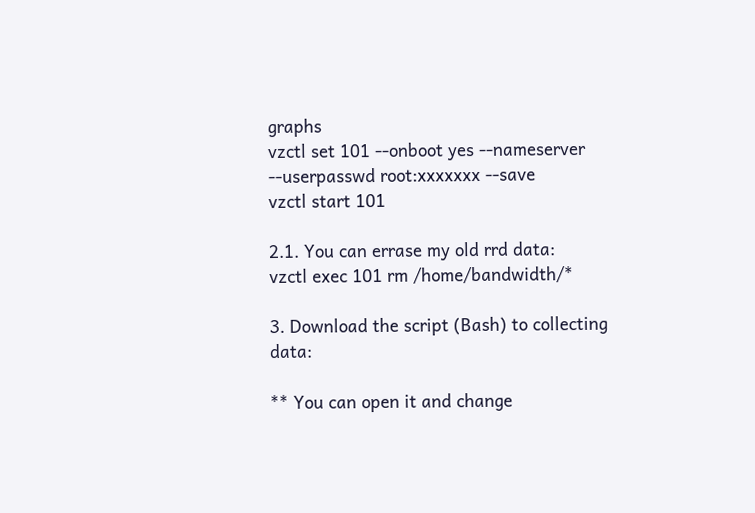graphs
vzctl set 101 --onboot yes --nameserver --userpasswd root:xxxxxxx --save
vzctl start 101

2.1. You can errase my old rrd data:
vzctl exec 101 rm /home/bandwidth/*

3. Download the script (Bash) to collecting data:

** You can open it and change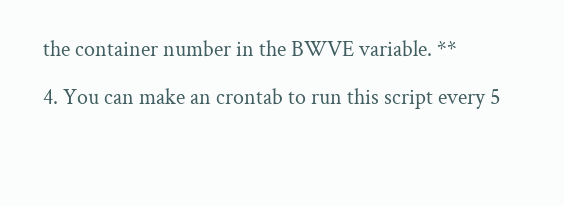the container number in the BWVE variable. **

4. You can make an crontab to run this script every 5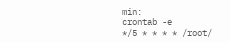min:
crontab -e
*/5 * * * * /root/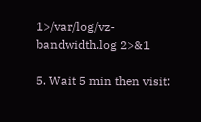1>/var/log/vz-bandwidth.log 2>&1

5. Wait 5 min then visit: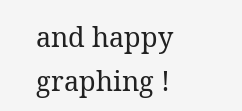and happy graphing !